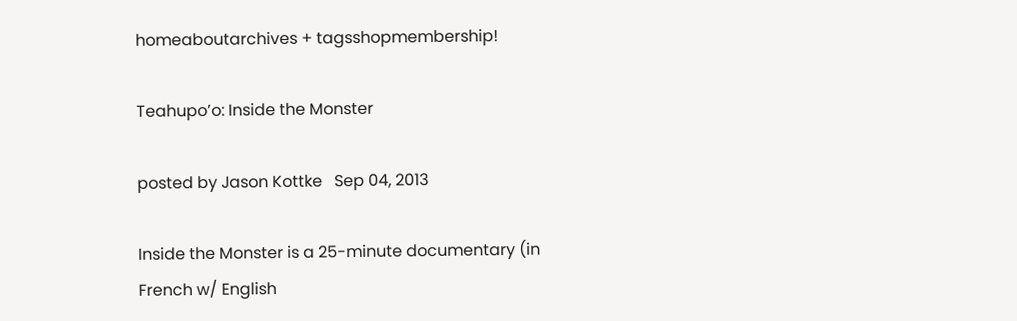homeaboutarchives + tagsshopmembership!

Teahupo’o: Inside the Monster

posted by Jason Kottke   Sep 04, 2013

Inside the Monster is a 25-minute documentary (in French w/ English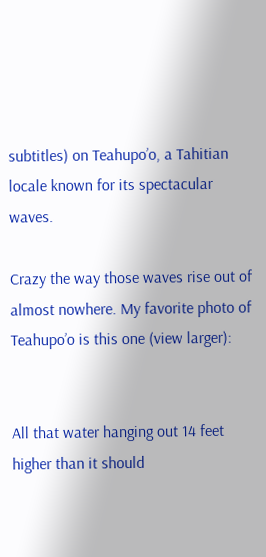subtitles) on Teahupo’o, a Tahitian locale known for its spectacular waves.

Crazy the way those waves rise out of almost nowhere. My favorite photo of Teahupo’o is this one (view larger):


All that water hanging out 14 feet higher than it should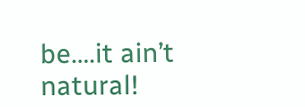be….it ain’t natural!